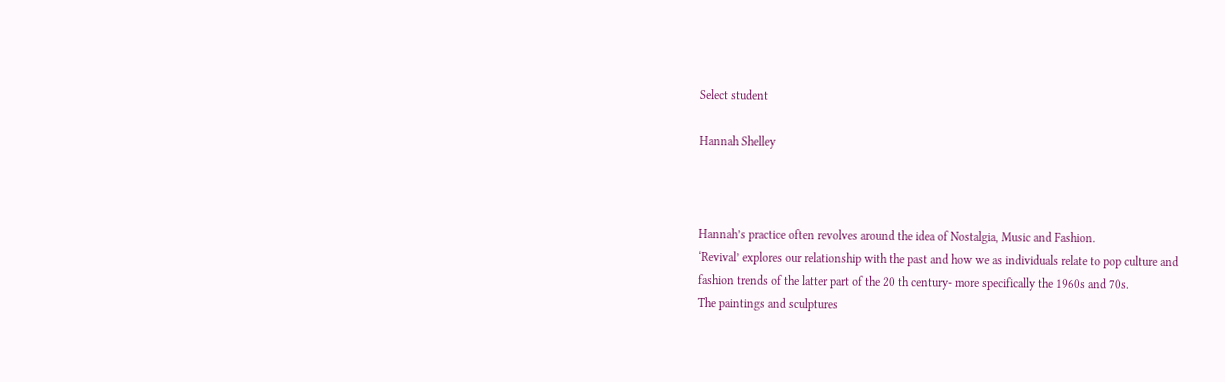Select student

Hannah Shelley



Hannah’s practice often revolves around the idea of Nostalgia, Music and Fashion.
‘Revival’ explores our relationship with the past and how we as individuals relate to pop culture and
fashion trends of the latter part of the 20 th century- more specifically the 1960s and 70s.
The paintings and sculptures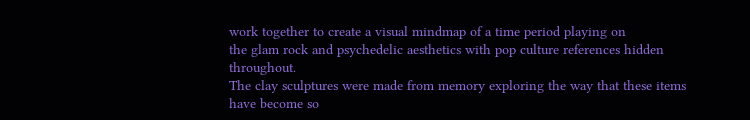work together to create a visual mindmap of a time period playing on
the glam rock and psychedelic aesthetics with pop culture references hidden throughout.
The clay sculptures were made from memory exploring the way that these items have become so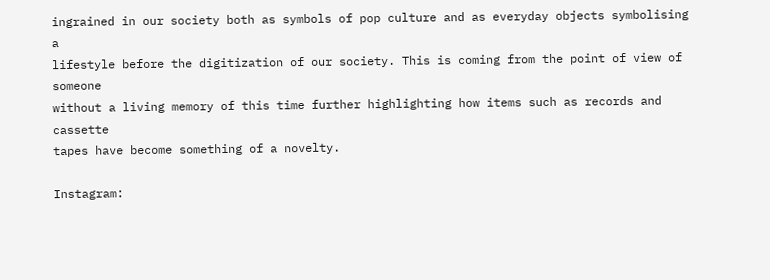ingrained in our society both as symbols of pop culture and as everyday objects symbolising a
lifestyle before the digitization of our society. This is coming from the point of view of someone
without a living memory of this time further highlighting how items such as records and cassette
tapes have become something of a novelty.

Instagram: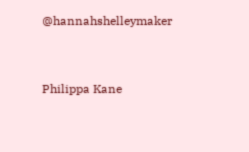@hannahshelleymaker


Philippa Kane